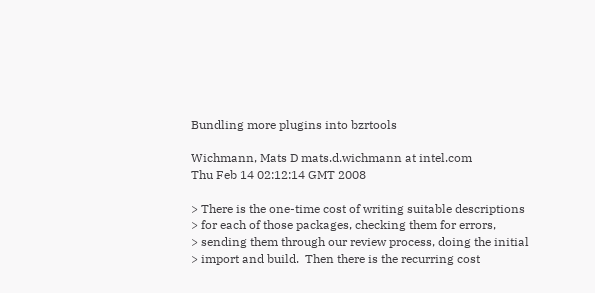Bundling more plugins into bzrtools

Wichmann, Mats D mats.d.wichmann at intel.com
Thu Feb 14 02:12:14 GMT 2008

> There is the one-time cost of writing suitable descriptions
> for each of those packages, checking them for errors,
> sending them through our review process, doing the initial
> import and build.  Then there is the recurring cost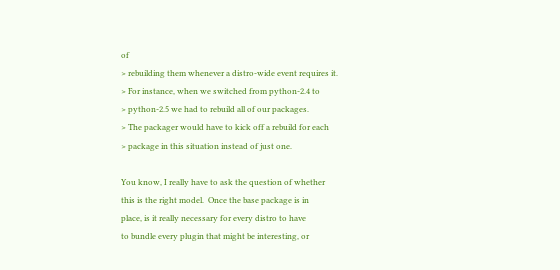of
> rebuilding them whenever a distro-wide event requires it.
> For instance, when we switched from python-2.4 to
> python-2.5 we had to rebuild all of our packages.
> The packager would have to kick off a rebuild for each
> package in this situation instead of just one.

You know, I really have to ask the question of whether
this is the right model.  Once the base package is in
place, is it really necessary for every distro to have
to bundle every plugin that might be interesting, or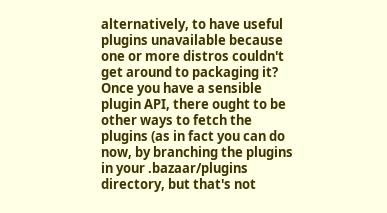alternatively, to have useful plugins unavailable because
one or more distros couldn't get around to packaging it?
Once you have a sensible plugin API, there ought to be
other ways to fetch the plugins (as in fact you can do
now, by branching the plugins in your .bazaar/plugins
directory, but that's not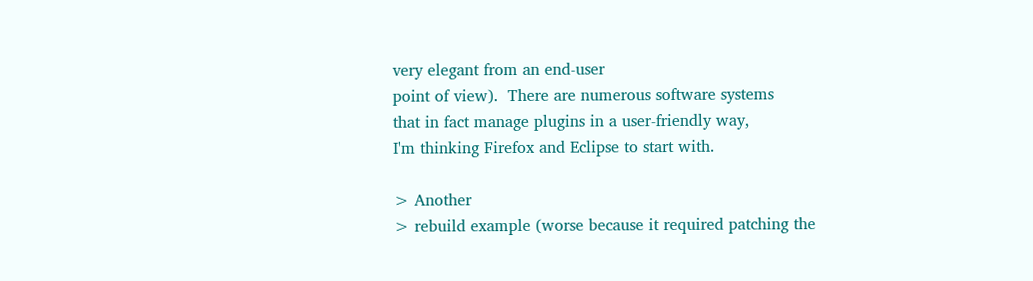very elegant from an end-user
point of view).  There are numerous software systems
that in fact manage plugins in a user-friendly way,
I'm thinking Firefox and Eclipse to start with.

> Another
> rebuild example (worse because it required patching the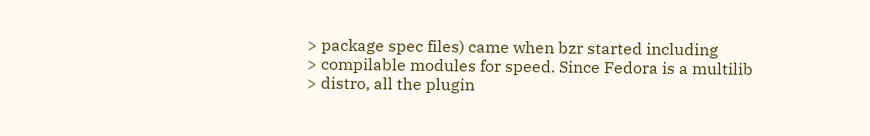> package spec files) came when bzr started including
> compilable modules for speed. Since Fedora is a multilib
> distro, all the plugin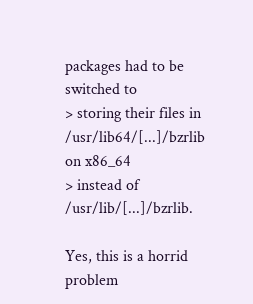packages had to be switched to
> storing their files in /usr/lib64/[...]/bzrlib on x86_64
> instead of /usr/lib/[...]/bzrlib.

Yes, this is a horrid problem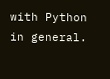with Python in general.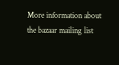More information about the bazaar mailing list